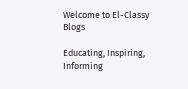Welcome to El-Classy Blogs

Educating, Inspiring, Informing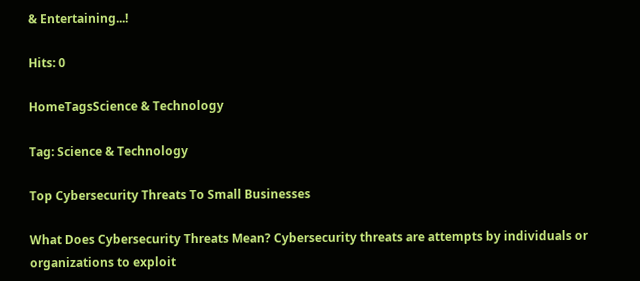& Entertaining...!

Hits: 0

HomeTagsScience & Technology

Tag: Science & Technology

Top Cybersecurity Threats To Small Businesses

What Does Cybersecurity Threats Mean? Cybersecurity threats are attempts by individuals or organizations to exploit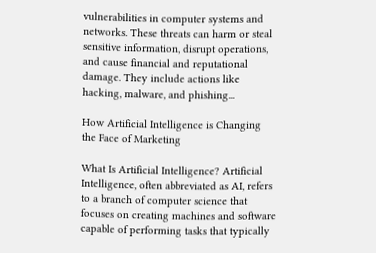vulnerabilities in computer systems and networks. These threats can harm or steal sensitive information, disrupt operations, and cause financial and reputational damage. They include actions like hacking, malware, and phishing...

How Artificial Intelligence is Changing the Face of Marketing

What Is Artificial Intelligence? Artificial Intelligence, often abbreviated as AI, refers to a branch of computer science that focuses on creating machines and software capable of performing tasks that typically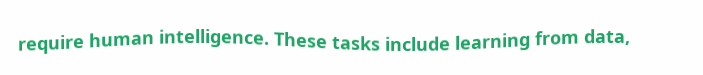require human intelligence. These tasks include learning from data,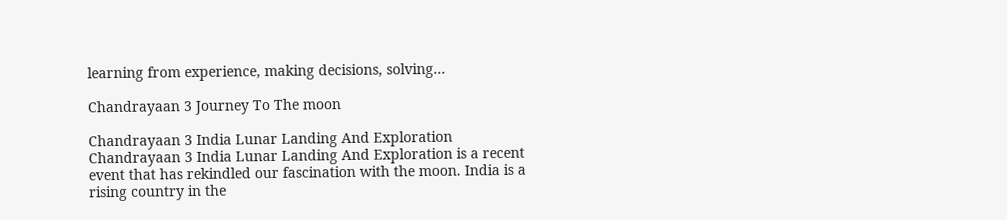learning from experience, making decisions, solving...

Chandrayaan 3 Journey To The moon

Chandrayaan 3 India Lunar Landing And Exploration Chandrayaan 3 India Lunar Landing And Exploration is a recent event that has rekindled our fascination with the moon. India is a rising country in the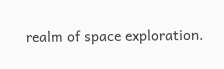realm of space exploration.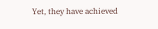Yet, they have achieved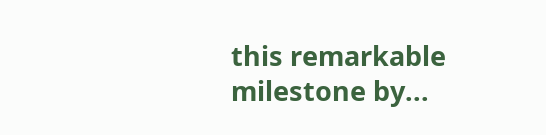this remarkable milestone by...